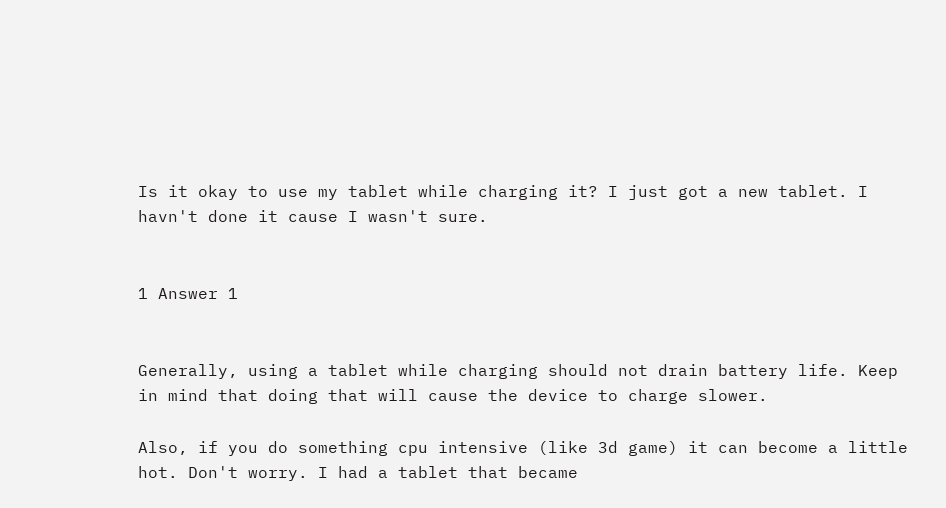Is it okay to use my tablet while charging it? I just got a new tablet. I havn't done it cause I wasn't sure.


1 Answer 1


Generally, using a tablet while charging should not drain battery life. Keep in mind that doing that will cause the device to charge slower.

Also, if you do something cpu intensive (like 3d game) it can become a little hot. Don't worry. I had a tablet that became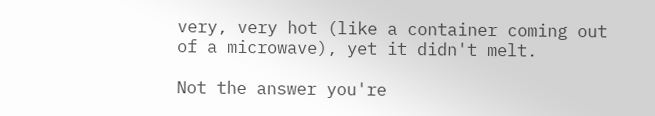very, very hot (like a container coming out of a microwave), yet it didn't melt.

Not the answer you're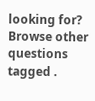looking for? Browse other questions tagged .